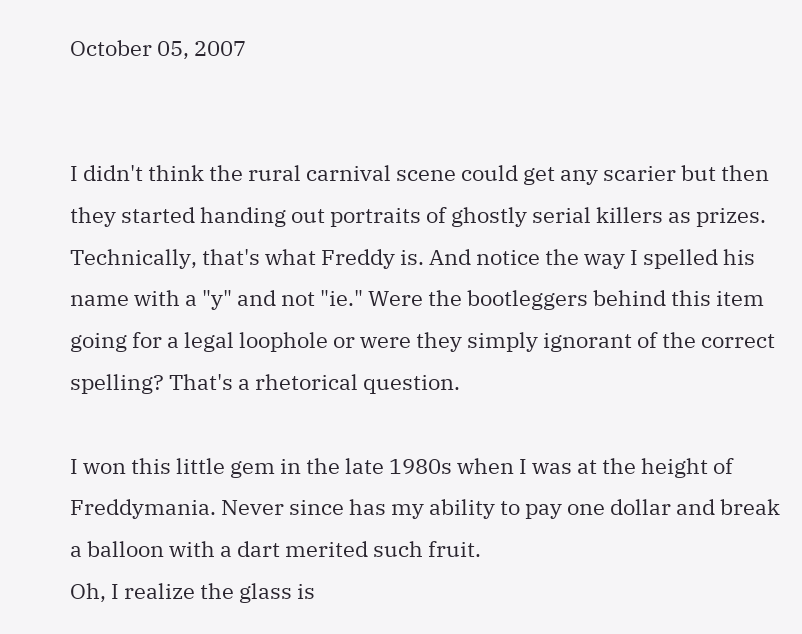October 05, 2007


I didn't think the rural carnival scene could get any scarier but then they started handing out portraits of ghostly serial killers as prizes. Technically, that's what Freddy is. And notice the way I spelled his name with a "y" and not "ie." Were the bootleggers behind this item going for a legal loophole or were they simply ignorant of the correct spelling? That's a rhetorical question.

I won this little gem in the late 1980s when I was at the height of Freddymania. Never since has my ability to pay one dollar and break a balloon with a dart merited such fruit.
Oh, I realize the glass is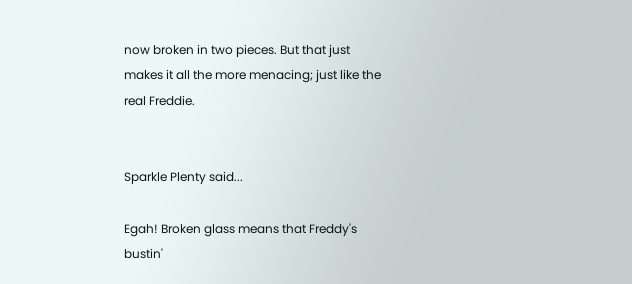now broken in two pieces. But that just makes it all the more menacing; just like the real Freddie.


Sparkle Plenty said...

Egah! Broken glass means that Freddy's bustin'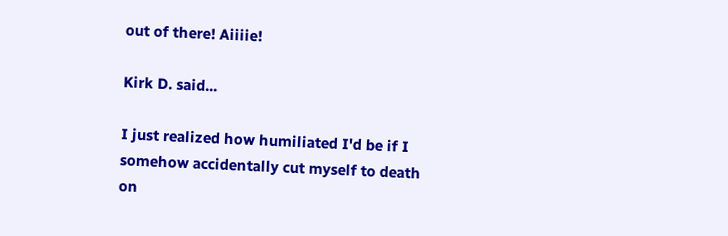out of there! Aiiiie!

Kirk D. said...

I just realized how humiliated I'd be if I somehow accidentally cut myself to death on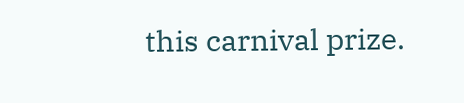this carnival prize.